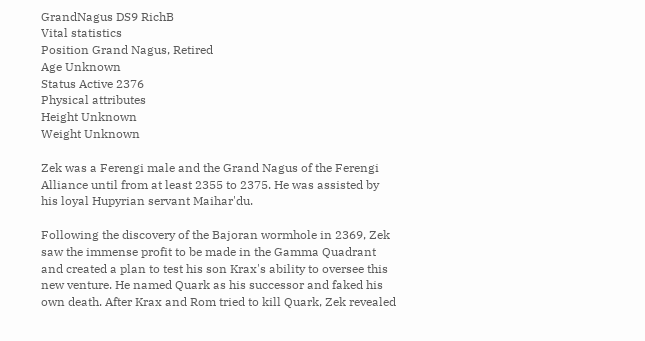GrandNagus DS9 RichB
Vital statistics
Position Grand Nagus, Retired
Age Unknown
Status Active 2376
Physical attributes
Height Unknown
Weight Unknown

Zek was a Ferengi male and the Grand Nagus of the Ferengi Alliance until from at least 2355 to 2375. He was assisted by his loyal Hupyrian servant Maihar'du.

Following the discovery of the Bajoran wormhole in 2369, Zek saw the immense profit to be made in the Gamma Quadrant and created a plan to test his son Krax's ability to oversee this new venture. He named Quark as his successor and faked his own death. After Krax and Rom tried to kill Quark, Zek revealed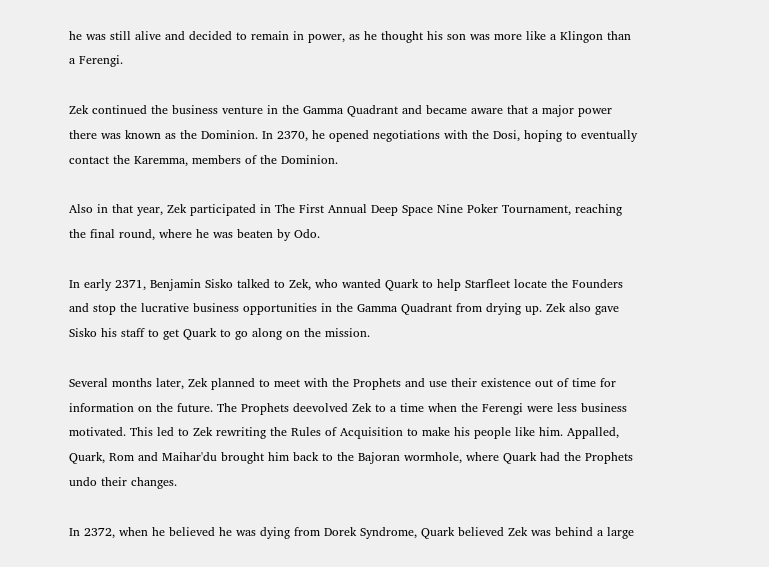he was still alive and decided to remain in power, as he thought his son was more like a Klingon than a Ferengi.

Zek continued the business venture in the Gamma Quadrant and became aware that a major power there was known as the Dominion. In 2370, he opened negotiations with the Dosi, hoping to eventually contact the Karemma, members of the Dominion.

Also in that year, Zek participated in The First Annual Deep Space Nine Poker Tournament, reaching the final round, where he was beaten by Odo.

In early 2371, Benjamin Sisko talked to Zek, who wanted Quark to help Starfleet locate the Founders and stop the lucrative business opportunities in the Gamma Quadrant from drying up. Zek also gave Sisko his staff to get Quark to go along on the mission.

Several months later, Zek planned to meet with the Prophets and use their existence out of time for information on the future. The Prophets deevolved Zek to a time when the Ferengi were less business motivated. This led to Zek rewriting the Rules of Acquisition to make his people like him. Appalled, Quark, Rom and Maihar'du brought him back to the Bajoran wormhole, where Quark had the Prophets undo their changes.

In 2372, when he believed he was dying from Dorek Syndrome, Quark believed Zek was behind a large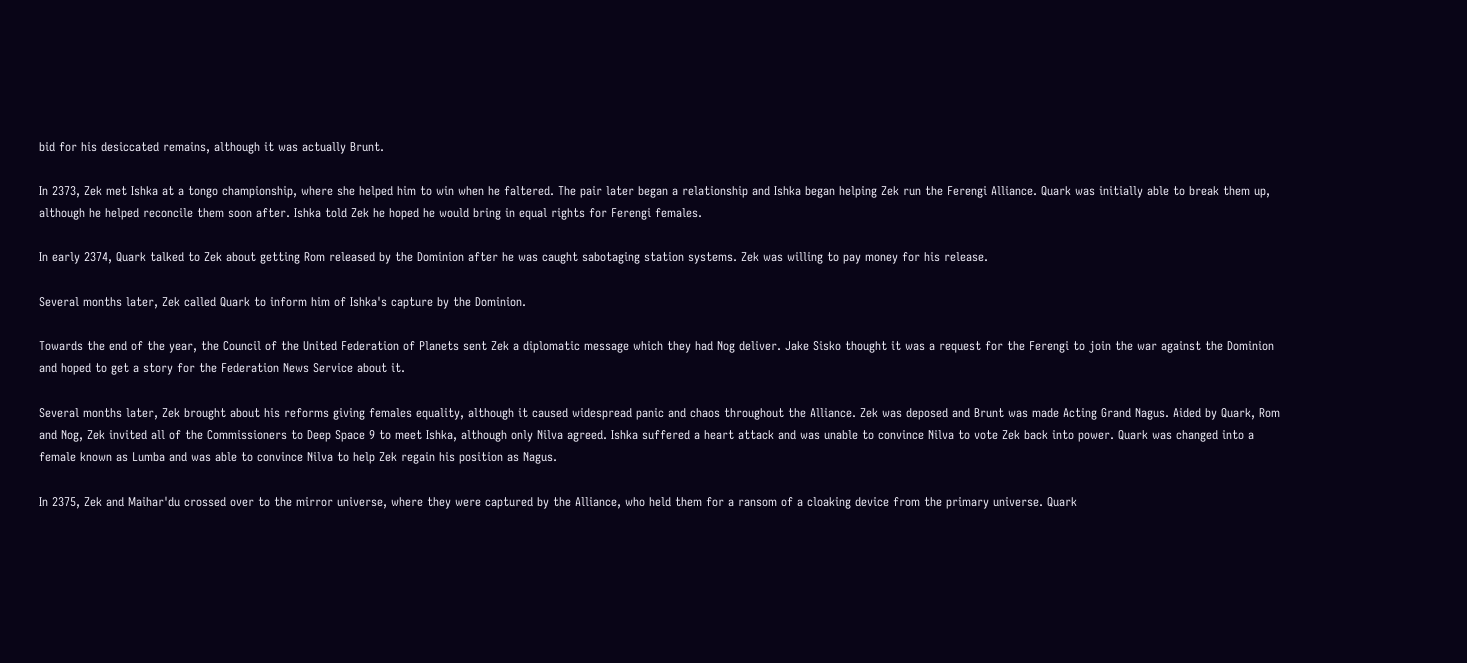bid for his desiccated remains, although it was actually Brunt.

In 2373, Zek met Ishka at a tongo championship, where she helped him to win when he faltered. The pair later began a relationship and Ishka began helping Zek run the Ferengi Alliance. Quark was initially able to break them up, although he helped reconcile them soon after. Ishka told Zek he hoped he would bring in equal rights for Ferengi females.

In early 2374, Quark talked to Zek about getting Rom released by the Dominion after he was caught sabotaging station systems. Zek was willing to pay money for his release.

Several months later, Zek called Quark to inform him of Ishka's capture by the Dominion.

Towards the end of the year, the Council of the United Federation of Planets sent Zek a diplomatic message which they had Nog deliver. Jake Sisko thought it was a request for the Ferengi to join the war against the Dominion and hoped to get a story for the Federation News Service about it.

Several months later, Zek brought about his reforms giving females equality, although it caused widespread panic and chaos throughout the Alliance. Zek was deposed and Brunt was made Acting Grand Nagus. Aided by Quark, Rom and Nog, Zek invited all of the Commissioners to Deep Space 9 to meet Ishka, although only Nilva agreed. Ishka suffered a heart attack and was unable to convince Nilva to vote Zek back into power. Quark was changed into a female known as Lumba and was able to convince Nilva to help Zek regain his position as Nagus.

In 2375, Zek and Maihar'du crossed over to the mirror universe, where they were captured by the Alliance, who held them for a ransom of a cloaking device from the primary universe. Quark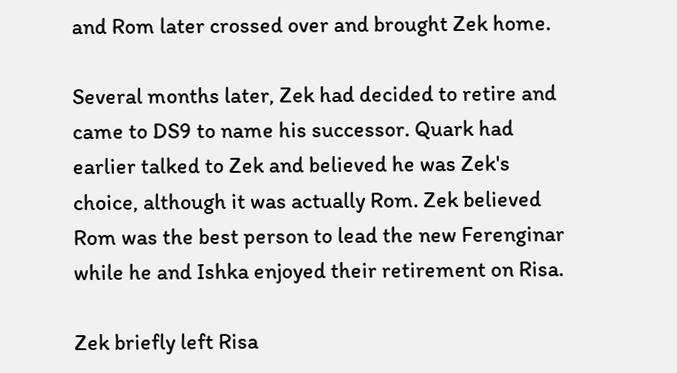and Rom later crossed over and brought Zek home.

Several months later, Zek had decided to retire and came to DS9 to name his successor. Quark had earlier talked to Zek and believed he was Zek's choice, although it was actually Rom. Zek believed Rom was the best person to lead the new Ferenginar while he and Ishka enjoyed their retirement on Risa.

Zek briefly left Risa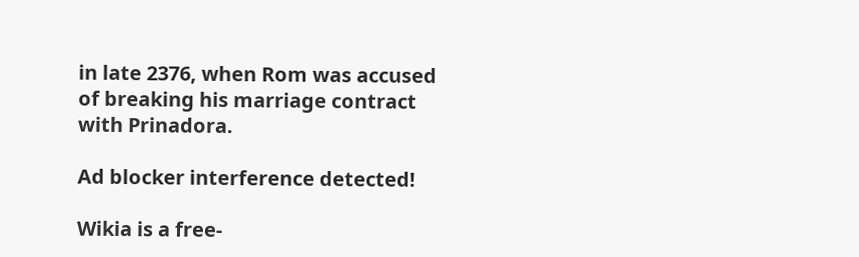in late 2376, when Rom was accused of breaking his marriage contract with Prinadora.

Ad blocker interference detected!

Wikia is a free-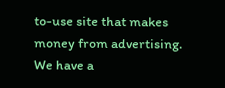to-use site that makes money from advertising. We have a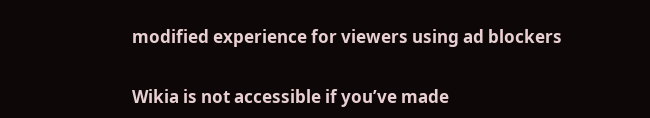modified experience for viewers using ad blockers

Wikia is not accessible if you’ve made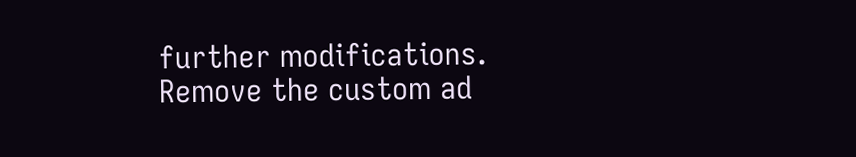further modifications. Remove the custom ad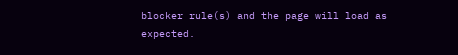blocker rule(s) and the page will load as expected.